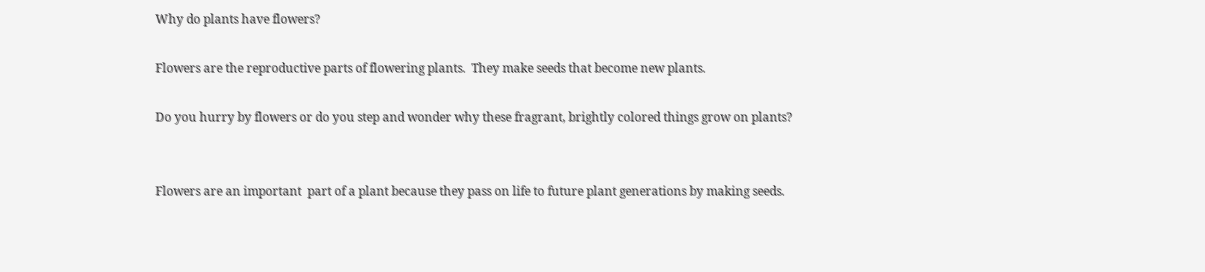Why do plants have flowers?

Flowers are the reproductive parts of flowering plants.  They make seeds that become new plants.

Do you hurry by flowers or do you step and wonder why these fragrant, brightly colored things grow on plants?


Flowers are an important  part of a plant because they pass on life to future plant generations by making seeds.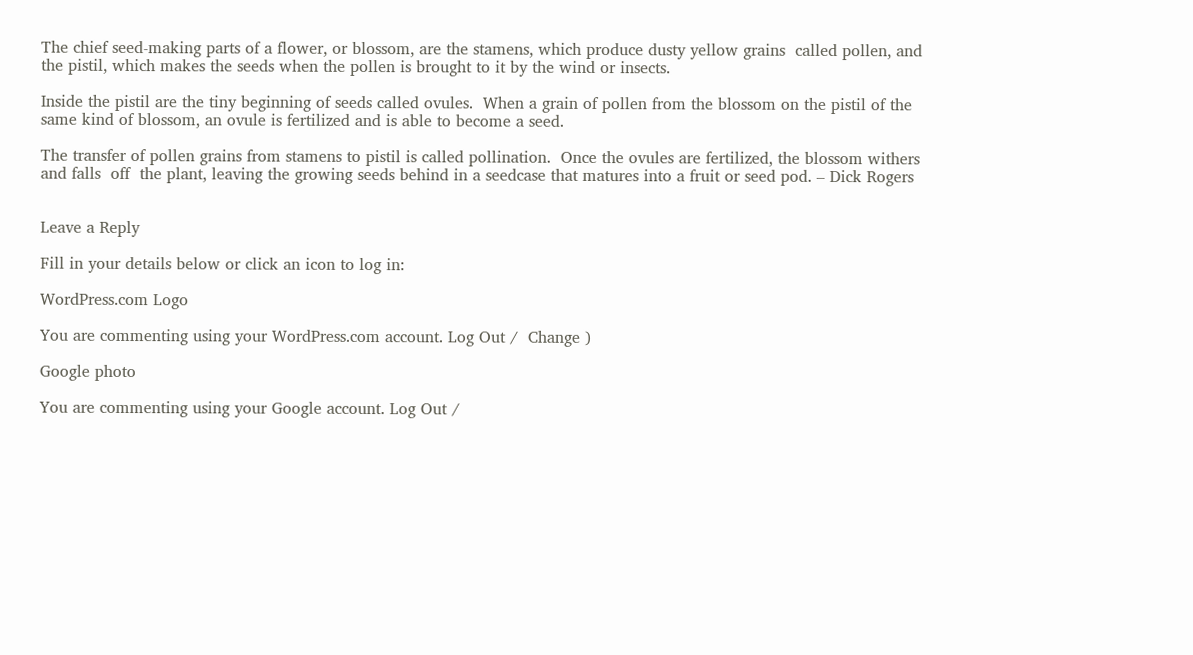The chief seed-making parts of a flower, or blossom, are the stamens, which produce dusty yellow grains  called pollen, and the pistil, which makes the seeds when the pollen is brought to it by the wind or insects.

Inside the pistil are the tiny beginning of seeds called ovules.  When a grain of pollen from the blossom on the pistil of the same kind of blossom, an ovule is fertilized and is able to become a seed.

The transfer of pollen grains from stamens to pistil is called pollination.  Once the ovules are fertilized, the blossom withers and falls  off  the plant, leaving the growing seeds behind in a seedcase that matures into a fruit or seed pod. – Dick Rogers


Leave a Reply

Fill in your details below or click an icon to log in:

WordPress.com Logo

You are commenting using your WordPress.com account. Log Out /  Change )

Google photo

You are commenting using your Google account. Log Out /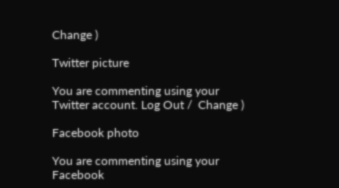Change )

Twitter picture

You are commenting using your Twitter account. Log Out /  Change )

Facebook photo

You are commenting using your Facebook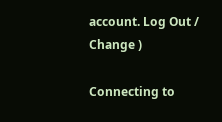account. Log Out /  Change )

Connecting to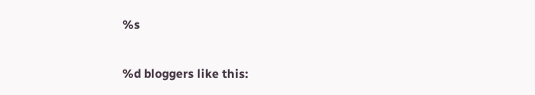%s

%d bloggers like this: